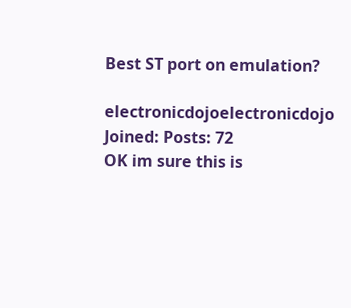Best ST port on emulation?

electronicdojoelectronicdojo Joined: Posts: 72
OK im sure this is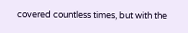covered countless times, but with the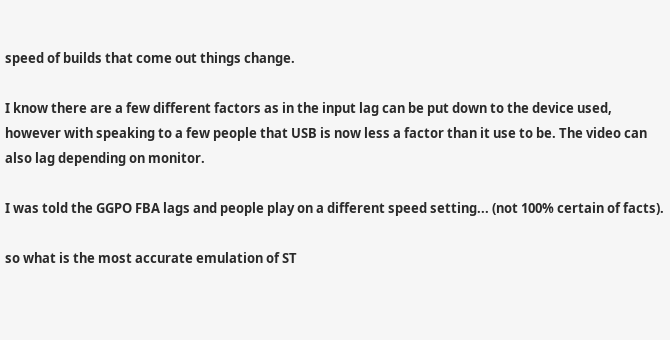speed of builds that come out things change.

I know there are a few different factors as in the input lag can be put down to the device used, however with speaking to a few people that USB is now less a factor than it use to be. The video can also lag depending on monitor.

I was told the GGPO FBA lags and people play on a different speed setting... (not 100% certain of facts).

so what is the most accurate emulation of ST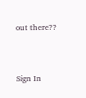out there??


Sign In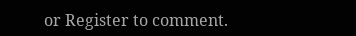or Register to comment.